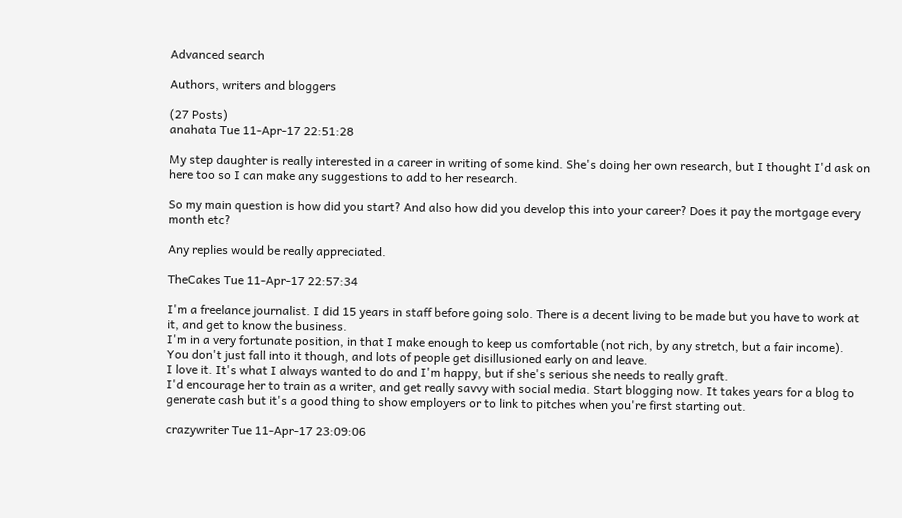Advanced search

Authors, writers and bloggers

(27 Posts)
anahata Tue 11-Apr-17 22:51:28

My step daughter is really interested in a career in writing of some kind. She's doing her own research, but I thought I'd ask on here too so I can make any suggestions to add to her research.

So my main question is how did you start? And also how did you develop this into your career? Does it pay the mortgage every month etc?

Any replies would be really appreciated.

TheCakes Tue 11-Apr-17 22:57:34

I'm a freelance journalist. I did 15 years in staff before going solo. There is a decent living to be made but you have to work at it, and get to know the business.
I'm in a very fortunate position, in that I make enough to keep us comfortable (not rich, by any stretch, but a fair income).
You don't just fall into it though, and lots of people get disillusioned early on and leave.
I love it. It's what I always wanted to do and I'm happy, but if she's serious she needs to really graft.
I'd encourage her to train as a writer, and get really savvy with social media. Start blogging now. It takes years for a blog to generate cash but it's a good thing to show employers or to link to pitches when you're first starting out.

crazywriter Tue 11-Apr-17 23:09:06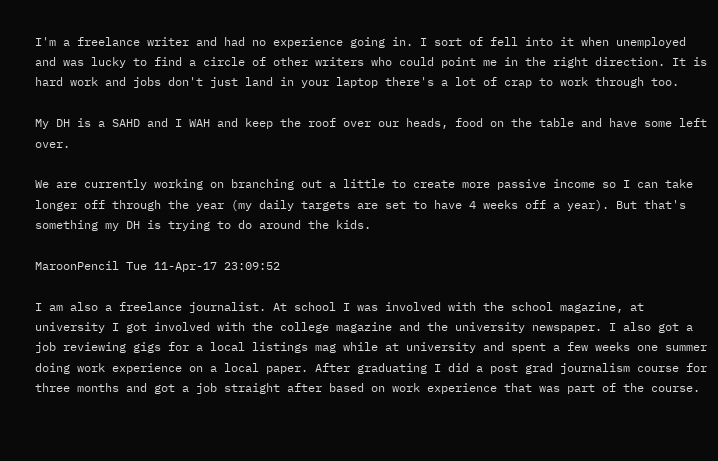I'm a freelance writer and had no experience going in. I sort of fell into it when unemployed and was lucky to find a circle of other writers who could point me in the right direction. It is hard work and jobs don't just land in your laptop there's a lot of crap to work through too.

My DH is a SAHD and I WAH and keep the roof over our heads, food on the table and have some left over.

We are currently working on branching out a little to create more passive income so I can take longer off through the year (my daily targets are set to have 4 weeks off a year). But that's something my DH is trying to do around the kids.

MaroonPencil Tue 11-Apr-17 23:09:52

I am also a freelance journalist. At school I was involved with the school magazine, at university I got involved with the college magazine and the university newspaper. I also got a job reviewing gigs for a local listings mag while at university and spent a few weeks one summer doing work experience on a local paper. After graduating I did a post grad journalism course for three months and got a job straight after based on work experience that was part of the course.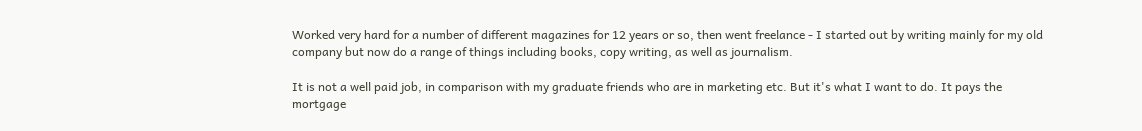Worked very hard for a number of different magazines for 12 years or so, then went freelance - I started out by writing mainly for my old company but now do a range of things including books, copy writing, as well as journalism.

It is not a well paid job, in comparison with my graduate friends who are in marketing etc. But it's what I want to do. It pays the mortgage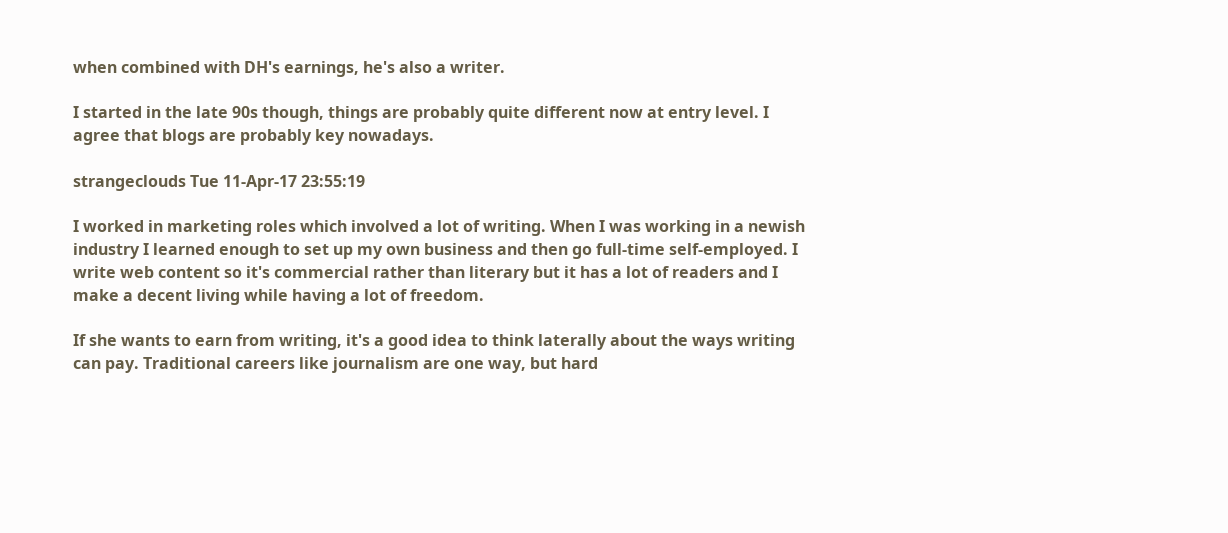when combined with DH's earnings, he's also a writer.

I started in the late 90s though, things are probably quite different now at entry level. I agree that blogs are probably key nowadays.

strangeclouds Tue 11-Apr-17 23:55:19

I worked in marketing roles which involved a lot of writing. When I was working in a newish industry I learned enough to set up my own business and then go full-time self-employed. I write web content so it's commercial rather than literary but it has a lot of readers and I make a decent living while having a lot of freedom.

If she wants to earn from writing, it's a good idea to think laterally about the ways writing can pay. Traditional careers like journalism are one way, but hard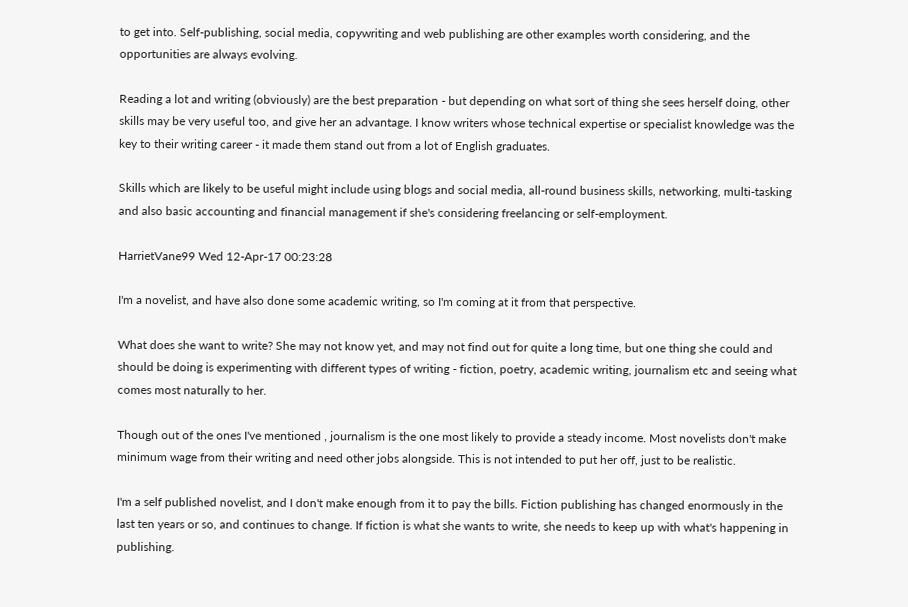to get into. Self-publishing, social media, copywriting and web publishing are other examples worth considering, and the opportunities are always evolving.

Reading a lot and writing (obviously) are the best preparation - but depending on what sort of thing she sees herself doing, other skills may be very useful too, and give her an advantage. I know writers whose technical expertise or specialist knowledge was the key to their writing career - it made them stand out from a lot of English graduates.

Skills which are likely to be useful might include using blogs and social media, all-round business skills, networking, multi-tasking and also basic accounting and financial management if she's considering freelancing or self-employment.

HarrietVane99 Wed 12-Apr-17 00:23:28

I'm a novelist, and have also done some academic writing, so I'm coming at it from that perspective.

What does she want to write? She may not know yet, and may not find out for quite a long time, but one thing she could and should be doing is experimenting with different types of writing - fiction, poetry, academic writing, journalism etc and seeing what comes most naturally to her.

Though out of the ones I've mentioned , journalism is the one most likely to provide a steady income. Most novelists don't make minimum wage from their writing and need other jobs alongside. This is not intended to put her off, just to be realistic.

I'm a self published novelist, and I don't make enough from it to pay the bills. Fiction publishing has changed enormously in the last ten years or so, and continues to change. If fiction is what she wants to write, she needs to keep up with what's happening in publishing.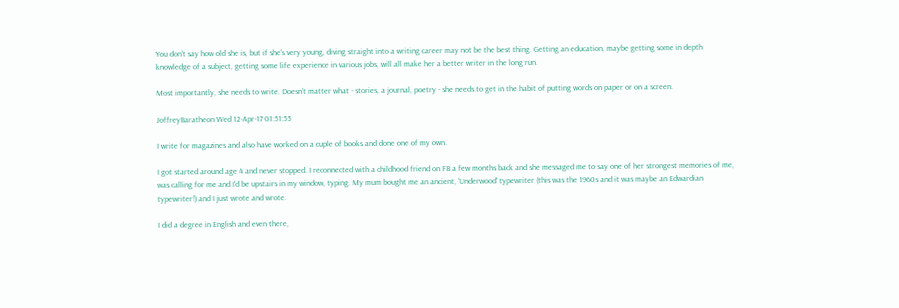You don't say how old she is, but if she's very young, diving straight into a writing career may not be the best thing. Getting an education, maybe getting some in depth knowledge of a subject, getting some life experience in various jobs, will all make her a better writer in the long run.

Most importantly, she needs to write. Doesn't matter what - stories, a journal, poetry - she needs to get in the habit of putting words on paper or on a screen.

JoffreyBaratheon Wed 12-Apr-17 01:51:55

I write for magazines and also have worked on a cuple of books and done one of my own.

I got started around age 4 and never stopped. I reconnected with a childhood friend on FB a few months back and she messaged me to say one of her strongest memories of me, was calling for me and I'd be upstairs in my window, typing. My mum bought me an ancient, 'Underwood' typewriter (this was the 1960s and it was maybe an Edwardian typewriter!) and I just wrote and wrote.

I did a degree in English and even there,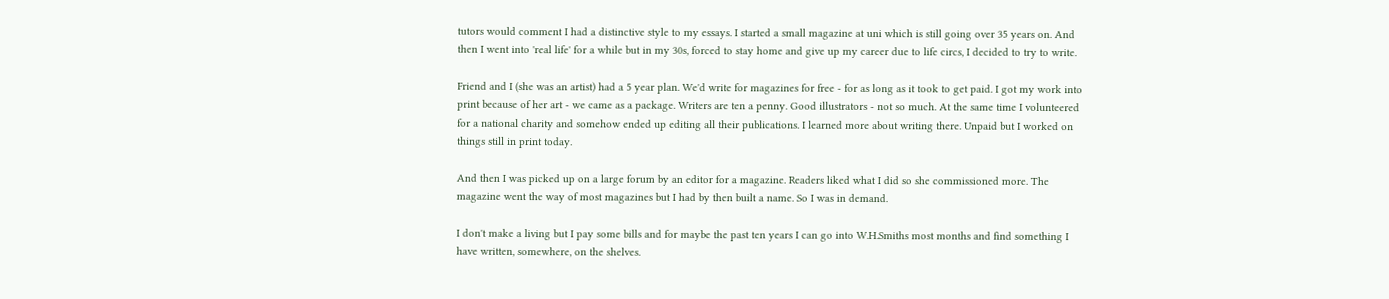tutors would comment I had a distinctive style to my essays. I started a small magazine at uni which is still going over 35 years on. And then I went into 'real life' for a while but in my 30s, forced to stay home and give up my career due to life circs, I decided to try to write.

Friend and I (she was an artist) had a 5 year plan. We'd write for magazines for free - for as long as it took to get paid. I got my work into print because of her art - we came as a package. Writers are ten a penny. Good illustrators - not so much. At the same time I volunteered for a national charity and somehow ended up editing all their publications. I learned more about writing there. Unpaid but I worked on things still in print today.

And then I was picked up on a large forum by an editor for a magazine. Readers liked what I did so she commissioned more. The magazine went the way of most magazines but I had by then built a name. So I was in demand.

I don't make a living but I pay some bills and for maybe the past ten years I can go into W.H.Smiths most months and find something I have written, somewhere, on the shelves.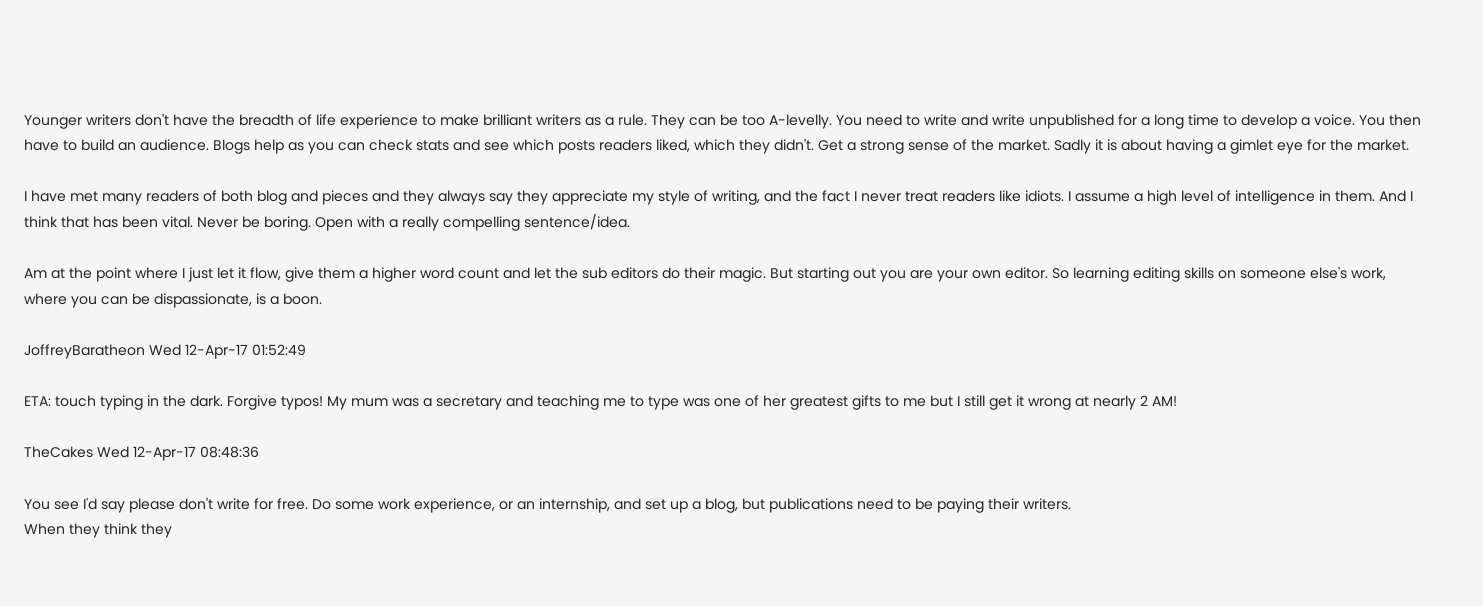Younger writers don't have the breadth of life experience to make brilliant writers as a rule. They can be too A-levelly. You need to write and write unpublished for a long time to develop a voice. You then have to build an audience. Blogs help as you can check stats and see which posts readers liked, which they didn't. Get a strong sense of the market. Sadly it is about having a gimlet eye for the market.

I have met many readers of both blog and pieces and they always say they appreciate my style of writing, and the fact I never treat readers like idiots. I assume a high level of intelligence in them. And I think that has been vital. Never be boring. Open with a really compelling sentence/idea.

Am at the point where I just let it flow, give them a higher word count and let the sub editors do their magic. But starting out you are your own editor. So learning editing skills on someone else's work, where you can be dispassionate, is a boon.

JoffreyBaratheon Wed 12-Apr-17 01:52:49

ETA: touch typing in the dark. Forgive typos! My mum was a secretary and teaching me to type was one of her greatest gifts to me but I still get it wrong at nearly 2 AM!

TheCakes Wed 12-Apr-17 08:48:36

You see I'd say please don't write for free. Do some work experience, or an internship, and set up a blog, but publications need to be paying their writers.
When they think they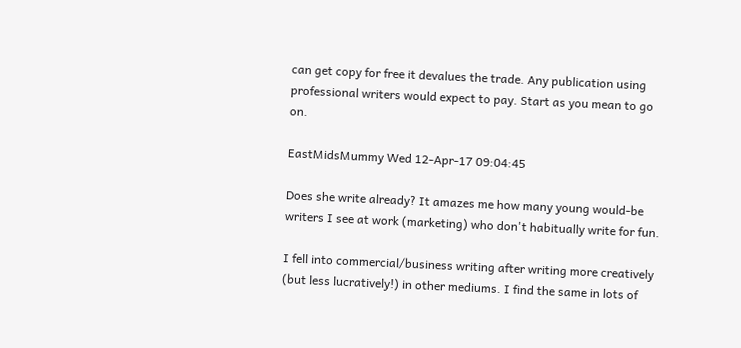can get copy for free it devalues the trade. Any publication using professional writers would expect to pay. Start as you mean to go on.

EastMidsMummy Wed 12-Apr-17 09:04:45

Does she write already? It amazes me how many young would-be writers I see at work (marketing) who don't habitually write for fun.

I fell into commercial/business writing after writing more creatively (but less lucratively!) in other mediums. I find the same in lots of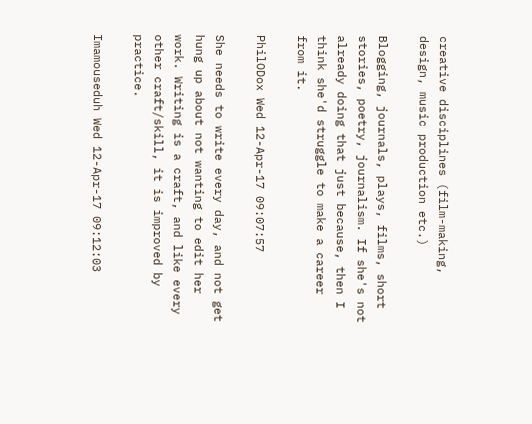creative disciplines (film-making, design, music production etc.)

Blogging, journals, plays, films, short stories, poetry, journalism. If she's not already doing that just because, then I think she'd struggle to make a career from it.

PhilODox Wed 12-Apr-17 09:07:57

She needs to write every day, and not get hung up about not wanting to edit her work. Writing is a craft, and like every other craft/skill, it is improved by practice.

Imamouseduh Wed 12-Apr-17 09:12:03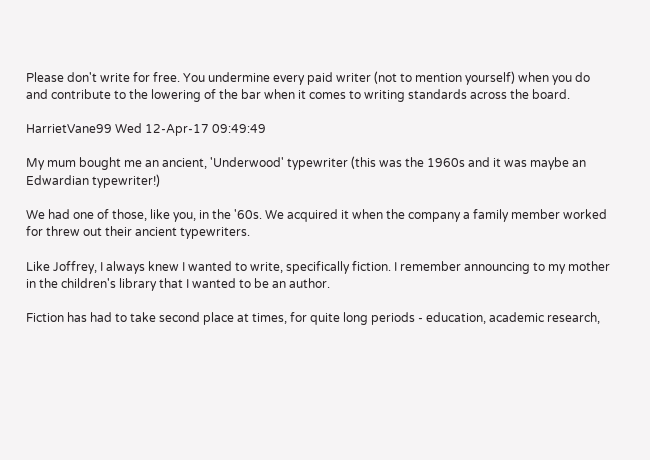Please don't write for free. You undermine every paid writer (not to mention yourself) when you do and contribute to the lowering of the bar when it comes to writing standards across the board.

HarrietVane99 Wed 12-Apr-17 09:49:49

My mum bought me an ancient, 'Underwood' typewriter (this was the 1960s and it was maybe an Edwardian typewriter!)

We had one of those, like you, in the '60s. We acquired it when the company a family member worked for threw out their ancient typewriters.

Like Joffrey, I always knew I wanted to write, specifically fiction. I remember announcing to my mother in the children's library that I wanted to be an author.

Fiction has had to take second place at times, for quite long periods - education, academic research,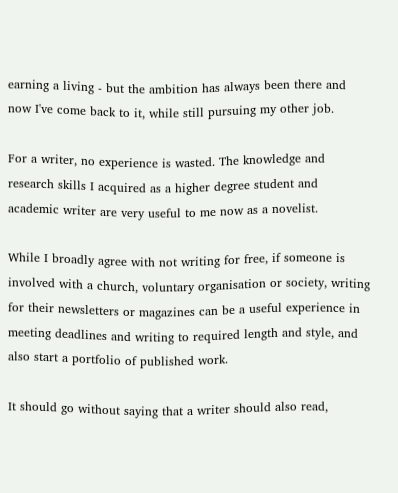earning a living - but the ambition has always been there and now I've come back to it, while still pursuing my other job.

For a writer, no experience is wasted. The knowledge and research skills I acquired as a higher degree student and academic writer are very useful to me now as a novelist.

While I broadly agree with not writing for free, if someone is involved with a church, voluntary organisation or society, writing for their newsletters or magazines can be a useful experience in meeting deadlines and writing to required length and style, and also start a portfolio of published work.

It should go without saying that a writer should also read,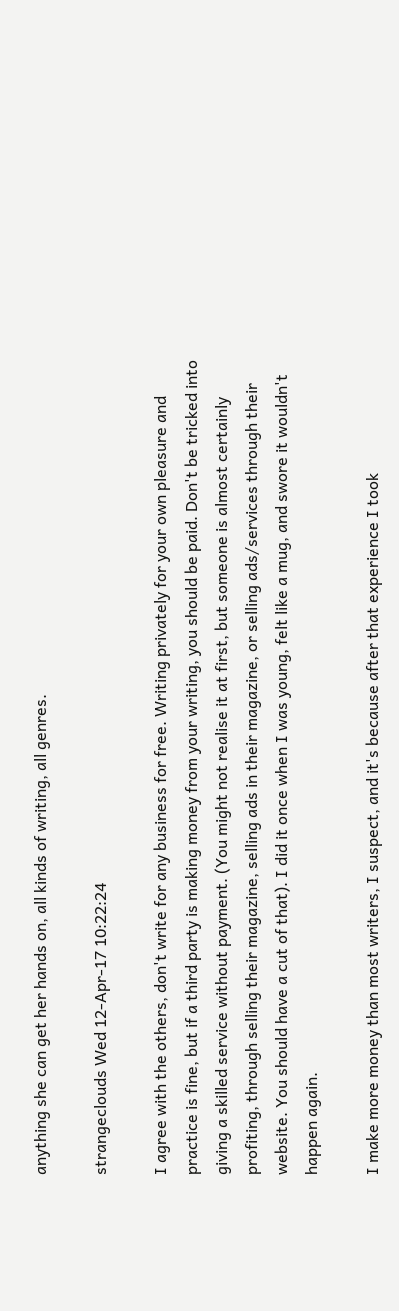anything she can get her hands on, all kinds of writing, all genres.

strangeclouds Wed 12-Apr-17 10:22:24

I agree with the others, don't write for any business for free. Writing privately for your own pleasure and practice is fine, but if a third party is making money from your writing, you should be paid. Don't be tricked into giving a skilled service without payment. (You might not realise it at first, but someone is almost certainly profiting, through selling their magazine, selling ads in their magazine, or selling ads/services through their website. You should have a cut of that). I did it once when I was young, felt like a mug, and swore it wouldn't happen again.

I make more money than most writers, I suspect, and it's because after that experience I took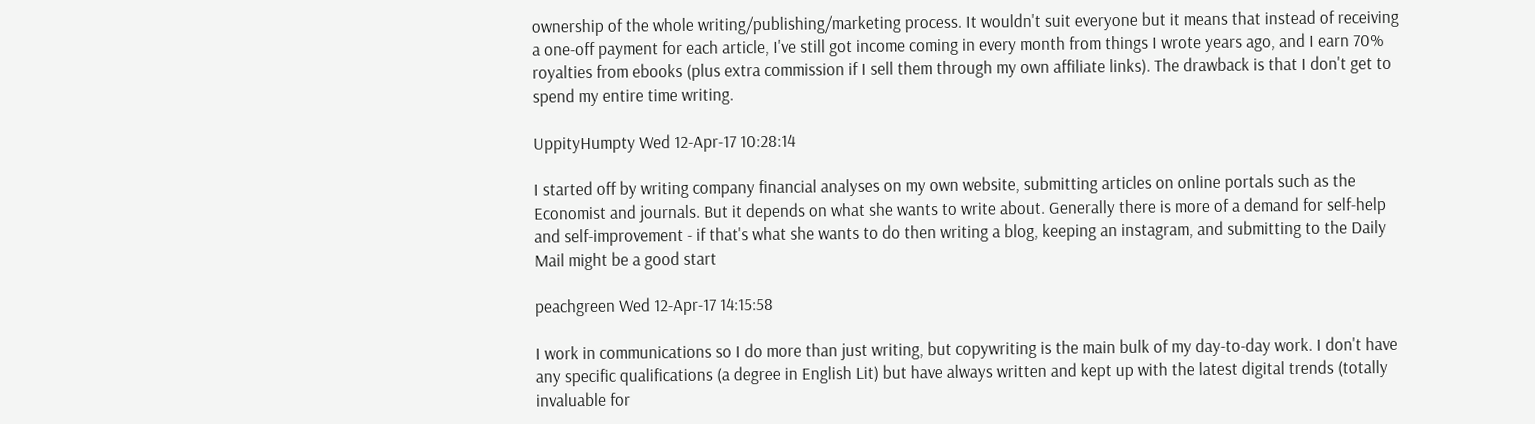ownership of the whole writing/publishing/marketing process. It wouldn't suit everyone but it means that instead of receiving a one-off payment for each article, I've still got income coming in every month from things I wrote years ago, and I earn 70% royalties from ebooks (plus extra commission if I sell them through my own affiliate links). The drawback is that I don't get to spend my entire time writing.

UppityHumpty Wed 12-Apr-17 10:28:14

I started off by writing company financial analyses on my own website, submitting articles on online portals such as the Economist and journals. But it depends on what she wants to write about. Generally there is more of a demand for self-help and self-improvement - if that's what she wants to do then writing a blog, keeping an instagram, and submitting to the Daily Mail might be a good start

peachgreen Wed 12-Apr-17 14:15:58

I work in communications so I do more than just writing, but copywriting is the main bulk of my day-to-day work. I don't have any specific qualifications (a degree in English Lit) but have always written and kept up with the latest digital trends (totally invaluable for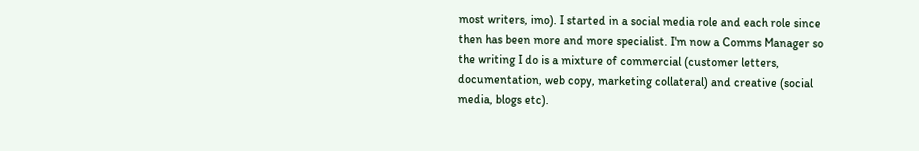most writers, imo). I started in a social media role and each role since then has been more and more specialist. I'm now a Comms Manager so the writing I do is a mixture of commercial (customer letters, documentation, web copy, marketing collateral) and creative (social media, blogs etc).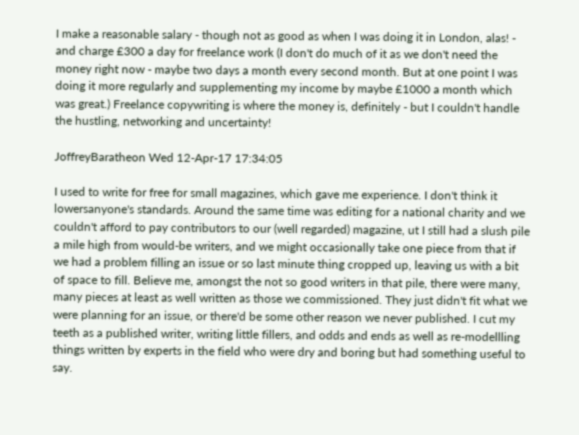I make a reasonable salary - though not as good as when I was doing it in London, alas! - and charge £300 a day for freelance work (I don't do much of it as we don't need the money right now - maybe two days a month every second month. But at one point I was doing it more regularly and supplementing my income by maybe £1000 a month which was great.) Freelance copywriting is where the money is, definitely - but I couldn't handle the hustling, networking and uncertainty!

JoffreyBaratheon Wed 12-Apr-17 17:34:05

I used to write for free for small magazines, which gave me experience. I don't think it lowersanyone's standards. Around the same time was editing for a national charity and we couldn't afford to pay contributors to our (well regarded) magazine, ut I still had a slush pile a mile high from would-be writers, and we might occasionally take one piece from that if we had a problem filling an issue or so last minute thing cropped up, leaving us with a bit of space to fill. Believe me, amongst the not so good writers in that pile, there were many, many pieces at least as well written as those we commissioned. They just didn't fit what we were planning for an issue, or there'd be some other reason we never published. I cut my teeth as a published writer, writing little fillers, and odds and ends as well as re-modellling things written by experts in the field who were dry and boring but had something useful to say.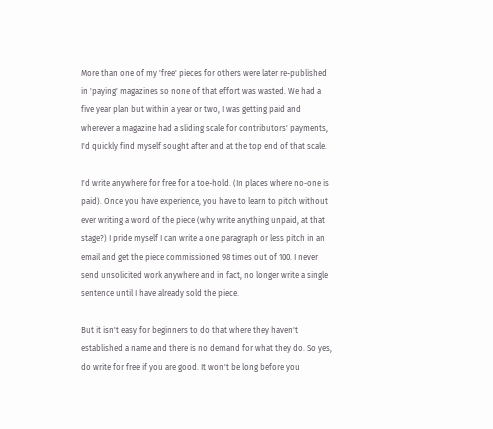More than one of my 'free' pieces for others were later re-published in 'paying' magazines so none of that effort was wasted. We had a five year plan but within a year or two, I was getting paid and wherever a magazine had a sliding scale for contributors' payments, I'd quickly find myself sought after and at the top end of that scale.

I'd write anywhere for free for a toe-hold. (In places where no-one is paid). Once you have experience, you have to learn to pitch without ever writing a word of the piece (why write anything unpaid, at that stage?) I pride myself I can write a one paragraph or less pitch in an email and get the piece commissioned 98 times out of 100. I never send unsolicited work anywhere and in fact, no longer write a single sentence until I have already sold the piece.

But it isn't easy for beginners to do that where they haven't established a name and there is no demand for what they do. So yes, do write for free if you are good. It won't be long before you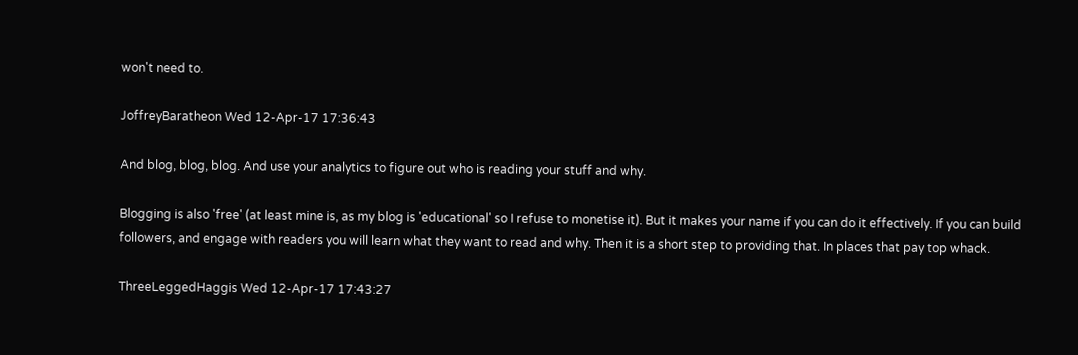won't need to.

JoffreyBaratheon Wed 12-Apr-17 17:36:43

And blog, blog, blog. And use your analytics to figure out who is reading your stuff and why.

Blogging is also 'free' (at least mine is, as my blog is 'educational' so I refuse to monetise it). But it makes your name if you can do it effectively. If you can build followers, and engage with readers you will learn what they want to read and why. Then it is a short step to providing that. In places that pay top whack.

ThreeLeggedHaggis Wed 12-Apr-17 17:43:27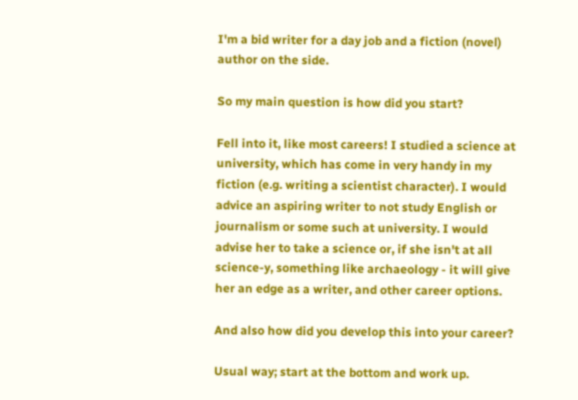I'm a bid writer for a day job and a fiction (novel) author on the side.

So my main question is how did you start?

Fell into it, like most careers! I studied a science at university, which has come in very handy in my fiction (e.g. writing a scientist character). I would advice an aspiring writer to not study English or journalism or some such at university. I would advise her to take a science or, if she isn't at all science-y, something like archaeology - it will give her an edge as a writer, and other career options.

And also how did you develop this into your career?

Usual way; start at the bottom and work up.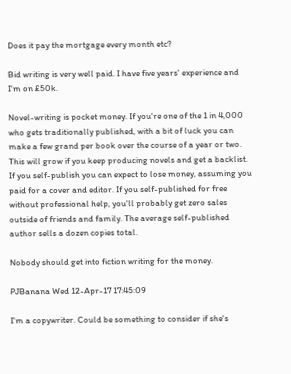Does it pay the mortgage every month etc?

Bid writing is very well paid. I have five years' experience and I'm on £50k.

Novel-writing is pocket money. If you're one of the 1 in 4,000 who gets traditionally published, with a bit of luck you can make a few grand per book over the course of a year or two. This will grow if you keep producing novels and get a backlist. If you self-publish you can expect to lose money, assuming you paid for a cover and editor. If you self-published for free without professional help, you'll probably get zero sales outside of friends and family. The average self-published author sells a dozen copies total.

Nobody should get into fiction writing for the money.

PJBanana Wed 12-Apr-17 17:45:09

I'm a copywriter. Could be something to consider if she's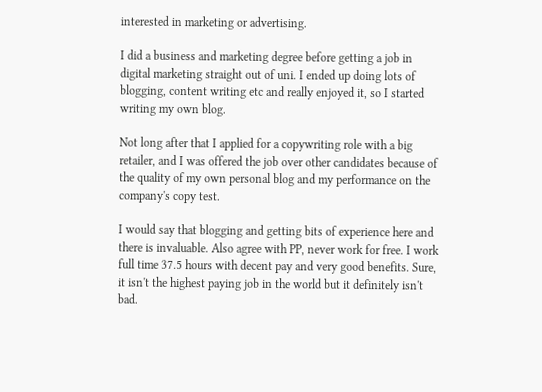interested in marketing or advertising.

I did a business and marketing degree before getting a job in digital marketing straight out of uni. I ended up doing lots of blogging, content writing etc and really enjoyed it, so I started writing my own blog.

Not long after that I applied for a copywriting role with a big retailer, and I was offered the job over other candidates because of the quality of my own personal blog and my performance on the company's copy test.

I would say that blogging and getting bits of experience here and there is invaluable. Also agree with PP, never work for free. I work full time 37.5 hours with decent pay and very good benefits. Sure, it isn't the highest paying job in the world but it definitely isn't bad.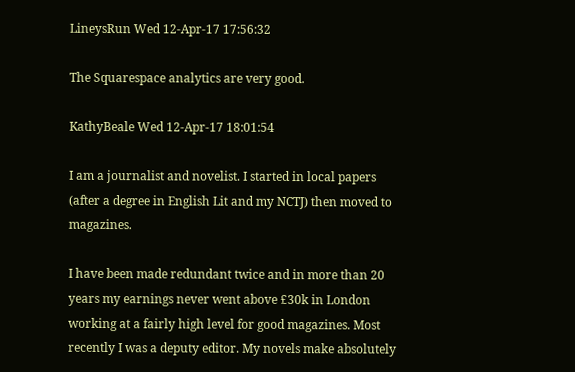LineysRun Wed 12-Apr-17 17:56:32

The Squarespace analytics are very good.

KathyBeale Wed 12-Apr-17 18:01:54

I am a journalist and novelist. I started in local papers (after a degree in English Lit and my NCTJ) then moved to magazines.

I have been made redundant twice and in more than 20 years my earnings never went above £30k in London working at a fairly high level for good magazines. Most recently I was a deputy editor. My novels make absolutely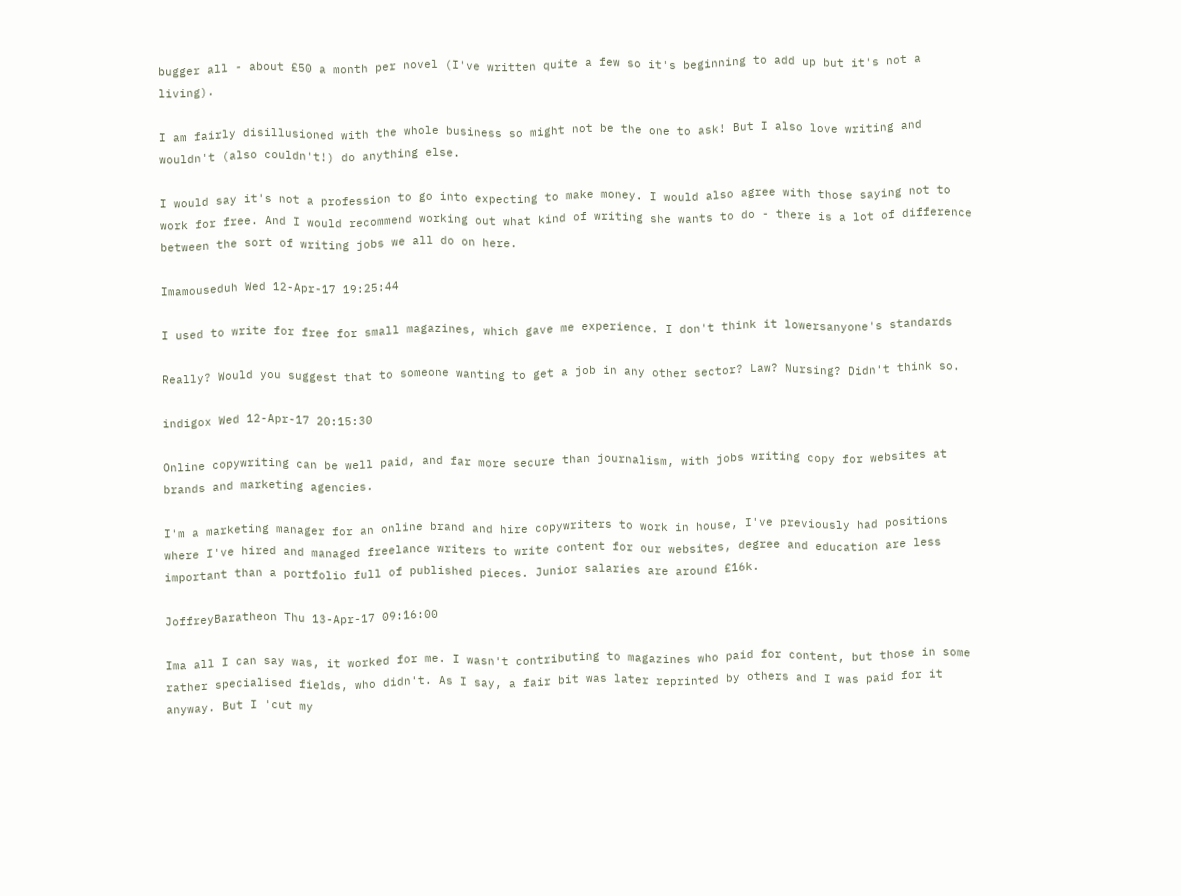bugger all - about £50 a month per novel (I've written quite a few so it's beginning to add up but it's not a living).

I am fairly disillusioned with the whole business so might not be the one to ask! But I also love writing and wouldn't (also couldn't!) do anything else.

I would say it's not a profession to go into expecting to make money. I would also agree with those saying not to work for free. And I would recommend working out what kind of writing she wants to do - there is a lot of difference between the sort of writing jobs we all do on here.

Imamouseduh Wed 12-Apr-17 19:25:44

I used to write for free for small magazines, which gave me experience. I don't think it lowersanyone's standards

Really? Would you suggest that to someone wanting to get a job in any other sector? Law? Nursing? Didn't think so.

indigox Wed 12-Apr-17 20:15:30

Online copywriting can be well paid, and far more secure than journalism, with jobs writing copy for websites at brands and marketing agencies.

I'm a marketing manager for an online brand and hire copywriters to work in house, I've previously had positions where I've hired and managed freelance writers to write content for our websites, degree and education are less important than a portfolio full of published pieces. Junior salaries are around £16k.

JoffreyBaratheon Thu 13-Apr-17 09:16:00

Ima all I can say was, it worked for me. I wasn't contributing to magazines who paid for content, but those in some rather specialised fields, who didn't. As I say, a fair bit was later reprinted by others and I was paid for it anyway. But I 'cut my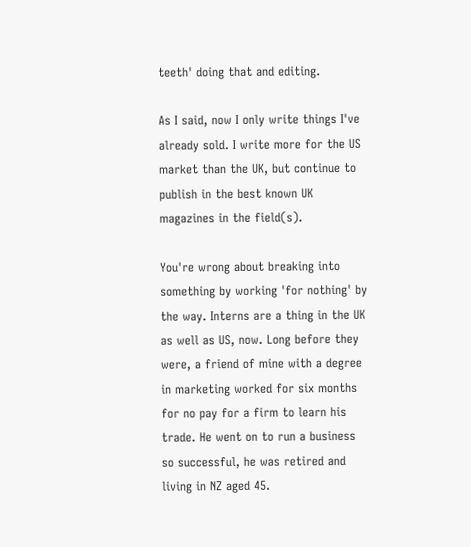teeth' doing that and editing.

As I said, now I only write things I've already sold. I write more for the US market than the UK, but continue to publish in the best known UK magazines in the field(s).

You're wrong about breaking into something by working 'for nothing' by the way. Interns are a thing in the UK as well as US, now. Long before they were, a friend of mine with a degree in marketing worked for six months for no pay for a firm to learn his trade. He went on to run a business so successful, he was retired and living in NZ aged 45.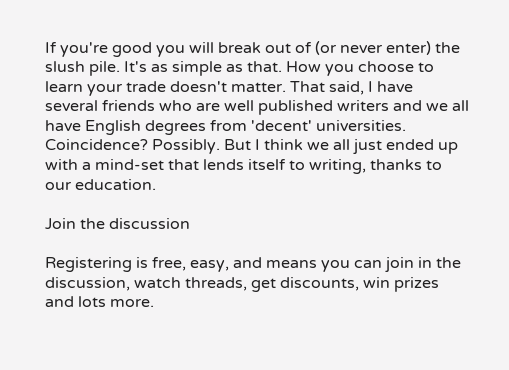If you're good you will break out of (or never enter) the slush pile. It's as simple as that. How you choose to learn your trade doesn't matter. That said, I have several friends who are well published writers and we all have English degrees from 'decent' universities. Coincidence? Possibly. But I think we all just ended up with a mind-set that lends itself to writing, thanks to our education.

Join the discussion

Registering is free, easy, and means you can join in the discussion, watch threads, get discounts, win prizes and lots more.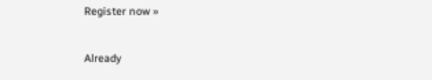Register now »

Already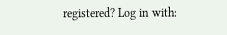registered? Log in with: